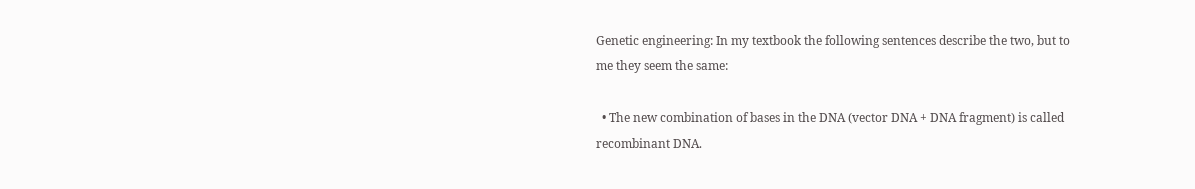Genetic engineering: In my textbook the following sentences describe the two, but to me they seem the same:

  • The new combination of bases in the DNA (vector DNA + DNA fragment) is called recombinant DNA.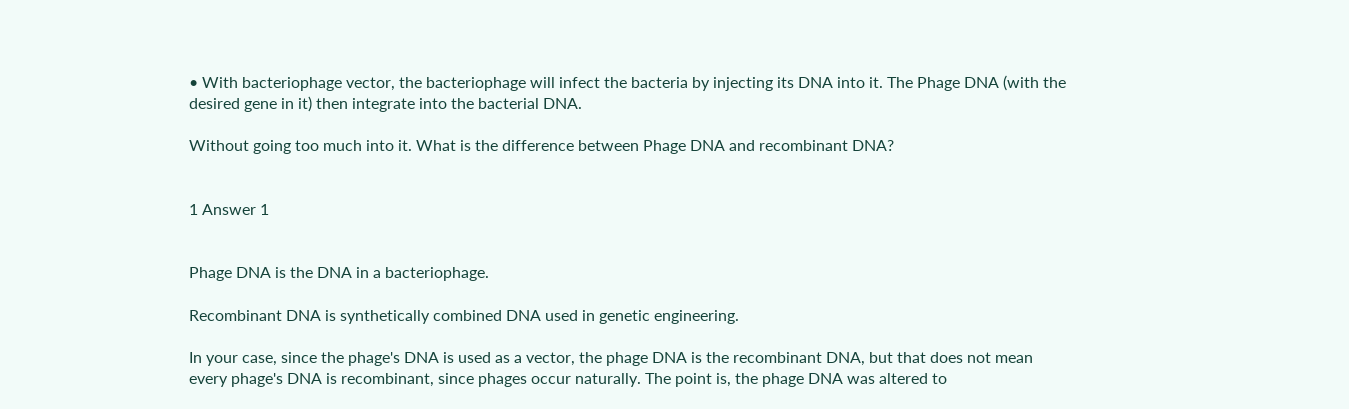• With bacteriophage vector, the bacteriophage will infect the bacteria by injecting its DNA into it. The Phage DNA (with the desired gene in it) then integrate into the bacterial DNA.

Without going too much into it. What is the difference between Phage DNA and recombinant DNA?


1 Answer 1


Phage DNA is the DNA in a bacteriophage.

Recombinant DNA is synthetically combined DNA used in genetic engineering.

In your case, since the phage's DNA is used as a vector, the phage DNA is the recombinant DNA, but that does not mean every phage's DNA is recombinant, since phages occur naturally. The point is, the phage DNA was altered to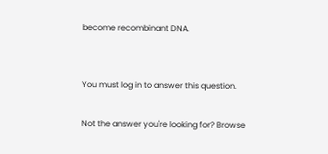become recombinant DNA.


You must log in to answer this question.

Not the answer you're looking for? Browse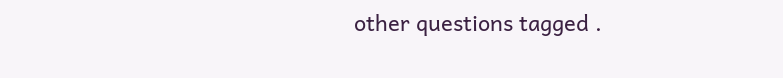other questions tagged .